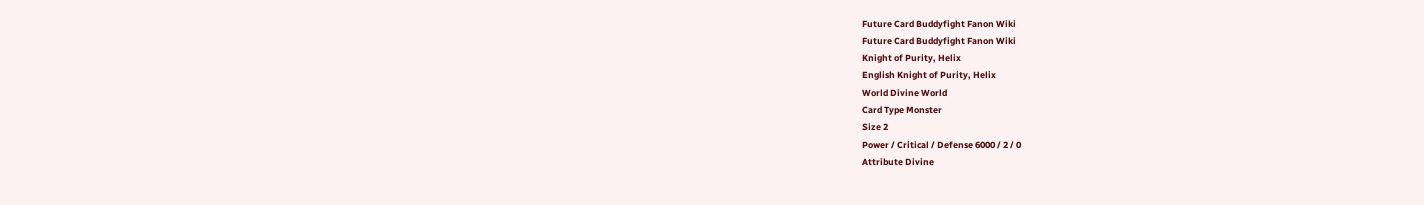Future Card Buddyfight Fanon Wiki
Future Card Buddyfight Fanon Wiki
Knight of Purity, Helix
English Knight of Purity, Helix
World Divine World
Card Type Monster
Size 2
Power / Critical / Defense 6000 / 2 / 0
Attribute Divine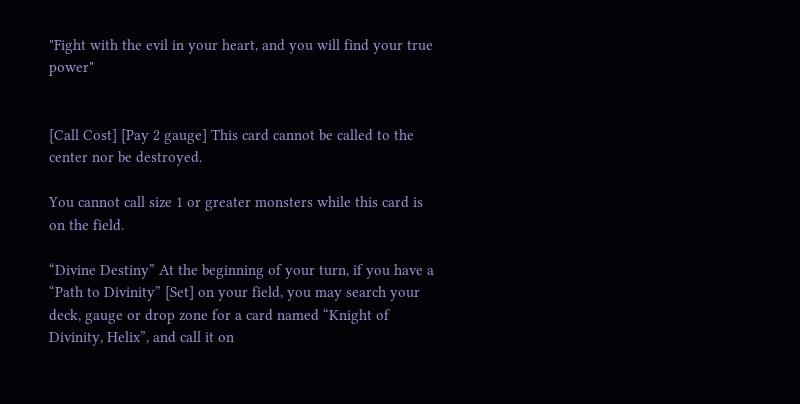"Fight with the evil in your heart, and you will find your true power"


[Call Cost] [Pay 2 gauge] This card cannot be called to the center nor be destroyed.

You cannot call size 1 or greater monsters while this card is on the field.

“Divine Destiny” At the beginning of your turn, if you have a “Path to Divinity” [Set] on your field, you may search your deck, gauge or drop zone for a card named “Knight of Divinity, Helix”, and call it on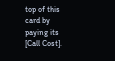top of this card by paying its [Call Cost].